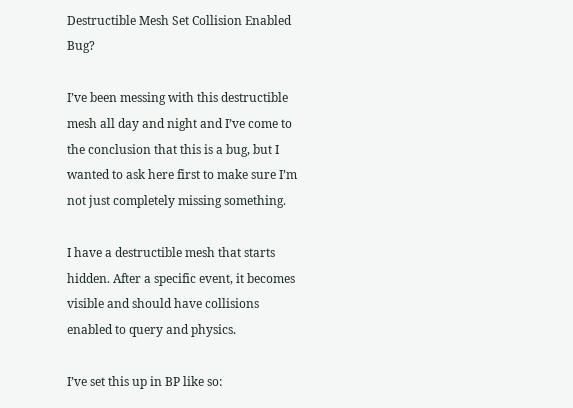Destructible Mesh Set Collision Enabled Bug?

I’ve been messing with this destructible mesh all day and night and I’ve come to the conclusion that this is a bug, but I wanted to ask here first to make sure I’m not just completely missing something.

I have a destructible mesh that starts hidden. After a specific event, it becomes visible and should have collisions enabled to query and physics.

I’ve set this up in BP like so: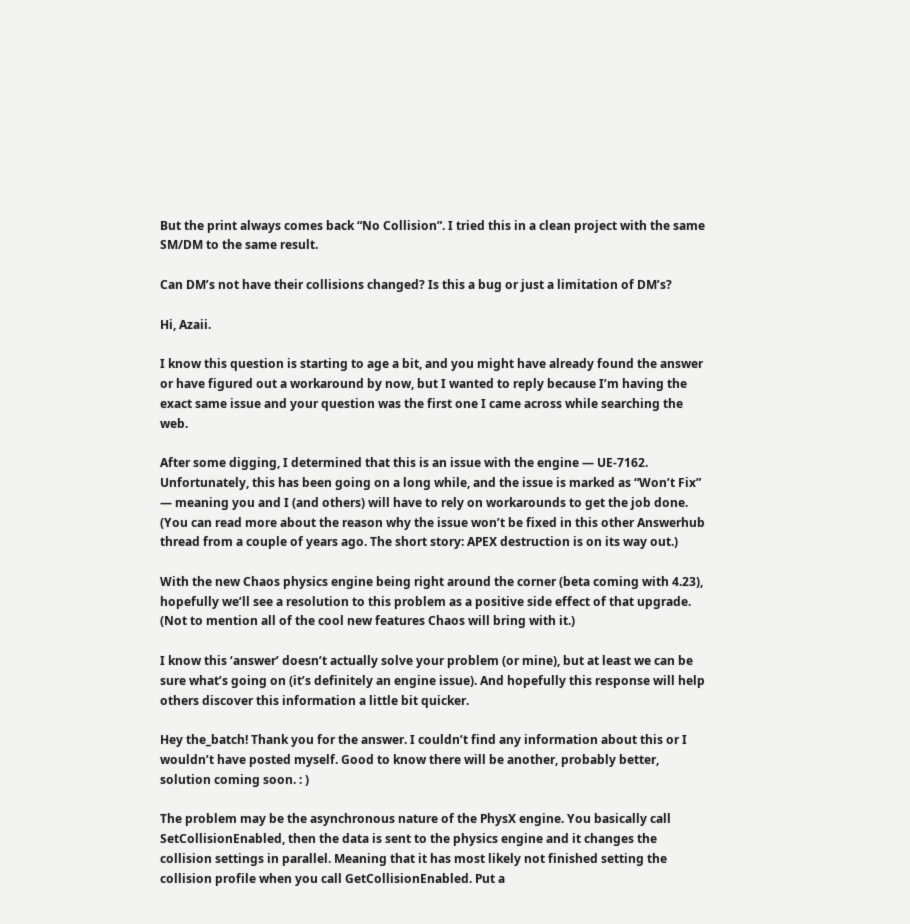But the print always comes back “No Collision”. I tried this in a clean project with the same SM/DM to the same result.

Can DM’s not have their collisions changed? Is this a bug or just a limitation of DM’s?

Hi, Azaii.

I know this question is starting to age a bit, and you might have already found the answer or have figured out a workaround by now, but I wanted to reply because I’m having the exact same issue and your question was the first one I came across while searching the web.

After some digging, I determined that this is an issue with the engine — UE-7162. Unfortunately, this has been going on a long while, and the issue is marked as “Won’t Fix” — meaning you and I (and others) will have to rely on workarounds to get the job done. (You can read more about the reason why the issue won’t be fixed in this other Answerhub thread from a couple of years ago. The short story: APEX destruction is on its way out.)

With the new Chaos physics engine being right around the corner (beta coming with 4.23), hopefully we’ll see a resolution to this problem as a positive side effect of that upgrade. (Not to mention all of the cool new features Chaos will bring with it.)

I know this ‘answer’ doesn’t actually solve your problem (or mine), but at least we can be sure what’s going on (it’s definitely an engine issue). And hopefully this response will help others discover this information a little bit quicker.

Hey the_batch! Thank you for the answer. I couldn’t find any information about this or I wouldn’t have posted myself. Good to know there will be another, probably better, solution coming soon. : )

The problem may be the asynchronous nature of the PhysX engine. You basically call SetCollisionEnabled, then the data is sent to the physics engine and it changes the collision settings in parallel. Meaning that it has most likely not finished setting the collision profile when you call GetCollisionEnabled. Put a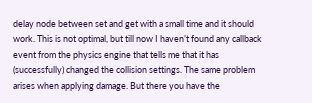delay node between set and get with a small time and it should work. This is not optimal, but till now I haven’t found any callback event from the physics engine that tells me that it has (successfully) changed the collision settings. The same problem arises when applying damage. But there you have the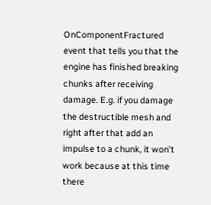OnComponentFractured event that tells you that the engine has finished breaking chunks after receiving damage. E.g. if you damage the destructible mesh and right after that add an impulse to a chunk, it won’t work because at this time there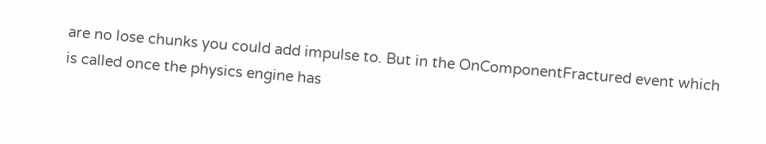are no lose chunks you could add impulse to. But in the OnComponentFractured event which is called once the physics engine has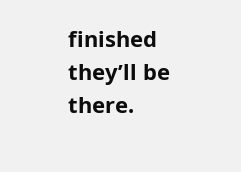finished they’ll be there.